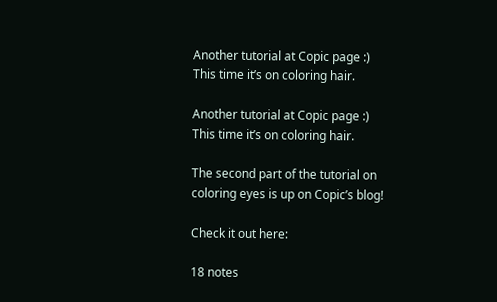Another tutorial at Copic page :) This time it’s on coloring hair.

Another tutorial at Copic page :) This time it’s on coloring hair.

The second part of the tutorial on coloring eyes is up on Copic’s blog!

Check it out here:

18 notes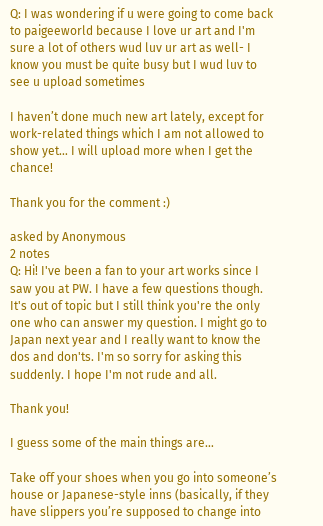Q: I was wondering if u were going to come back to paigeeworld because I love ur art and I'm sure a lot of others wud luv ur art as well- I know you must be quite busy but I wud luv to see u upload sometimes

I haven’t done much new art lately, except for work-related things which I am not allowed to show yet… I will upload more when I get the chance!

Thank you for the comment :)

asked by Anonymous
2 notes
Q: Hi! I've been a fan to your art works since I saw you at PW. I have a few questions though. It's out of topic but I still think you're the only one who can answer my question. I might go to Japan next year and I really want to know the dos and don'ts. I'm so sorry for asking this suddenly. I hope I'm not rude and all.

Thank you!

I guess some of the main things are…

Take off your shoes when you go into someone’s house or Japanese-style inns (basically, if they have slippers you’re supposed to change into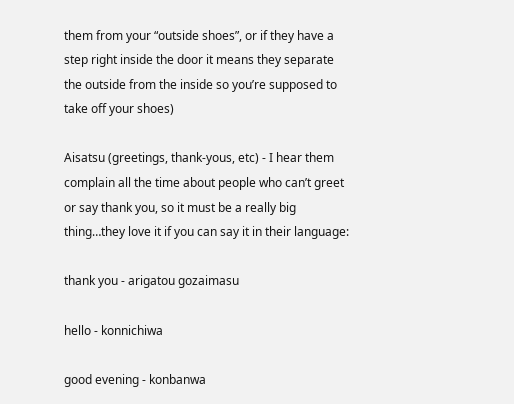them from your “outside shoes”, or if they have a step right inside the door it means they separate the outside from the inside so you’re supposed to take off your shoes)

Aisatsu (greetings, thank-yous, etc) - I hear them complain all the time about people who can’t greet or say thank you, so it must be a really big thing…they love it if you can say it in their language:

thank you - arigatou gozaimasu

hello - konnichiwa

good evening - konbanwa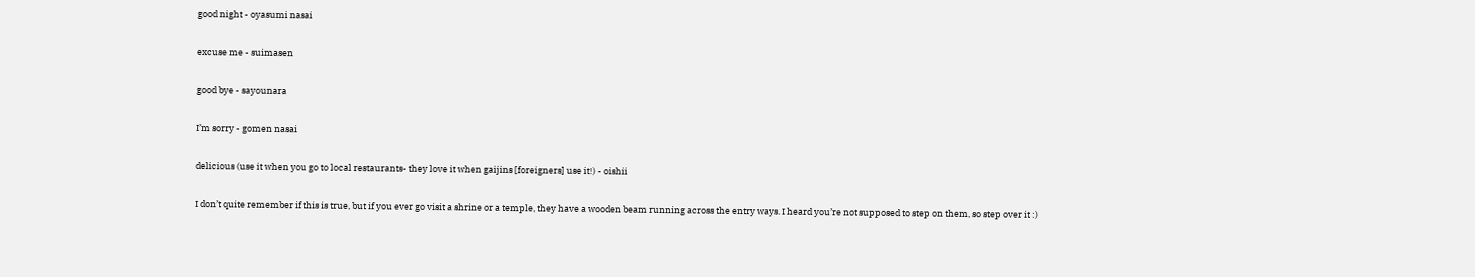good night - oyasumi nasai

excuse me - suimasen

good bye - sayounara

I’m sorry - gomen nasai

delicious (use it when you go to local restaurants- they love it when gaijins [foreigners] use it!) - oishii

I don’t quite remember if this is true, but if you ever go visit a shrine or a temple, they have a wooden beam running across the entry ways. I heard you’re not supposed to step on them, so step over it :)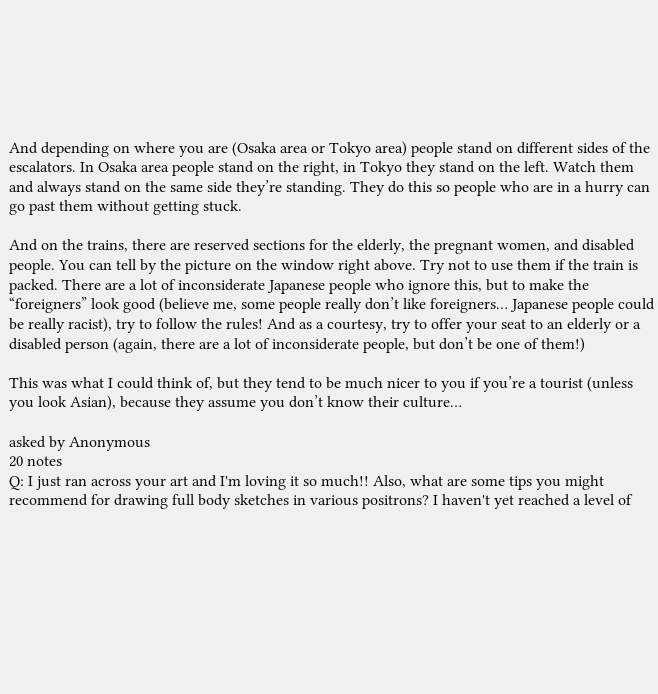And depending on where you are (Osaka area or Tokyo area) people stand on different sides of the escalators. In Osaka area people stand on the right, in Tokyo they stand on the left. Watch them and always stand on the same side they’re standing. They do this so people who are in a hurry can go past them without getting stuck.

And on the trains, there are reserved sections for the elderly, the pregnant women, and disabled people. You can tell by the picture on the window right above. Try not to use them if the train is packed. There are a lot of inconsiderate Japanese people who ignore this, but to make the “foreigners” look good (believe me, some people really don’t like foreigners… Japanese people could be really racist), try to follow the rules! And as a courtesy, try to offer your seat to an elderly or a disabled person (again, there are a lot of inconsiderate people, but don’t be one of them!)

This was what I could think of, but they tend to be much nicer to you if you’re a tourist (unless you look Asian), because they assume you don’t know their culture…

asked by Anonymous
20 notes
Q: I just ran across your art and I'm loving it so much!! Also, what are some tips you might recommend for drawing full body sketches in various positrons? I haven't yet reached a level of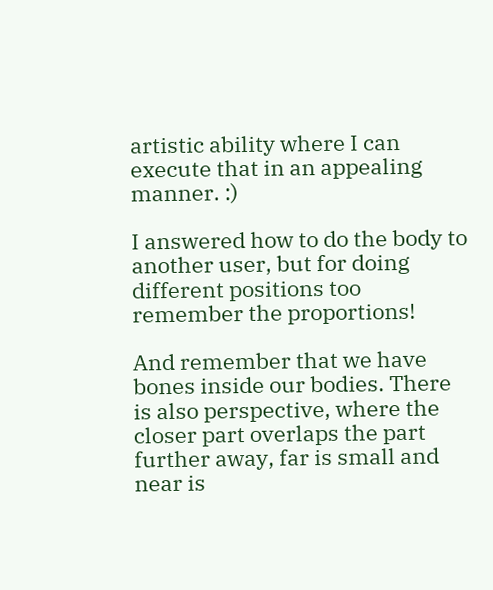artistic ability where I can execute that in an appealing manner. :)

I answered how to do the body to another user, but for doing different positions too remember the proportions!

And remember that we have bones inside our bodies. There is also perspective, where the closer part overlaps the part further away, far is small and near is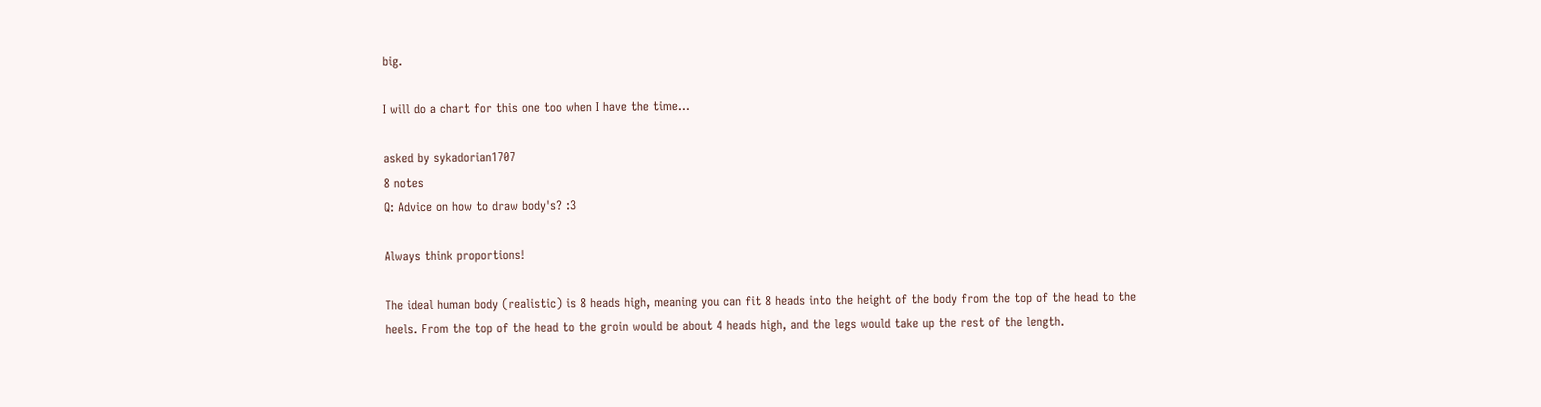big.

I will do a chart for this one too when I have the time…

asked by sykadorian1707
8 notes
Q: Advice on how to draw body's? :3

Always think proportions!

The ideal human body (realistic) is 8 heads high, meaning you can fit 8 heads into the height of the body from the top of the head to the heels. From the top of the head to the groin would be about 4 heads high, and the legs would take up the rest of the length.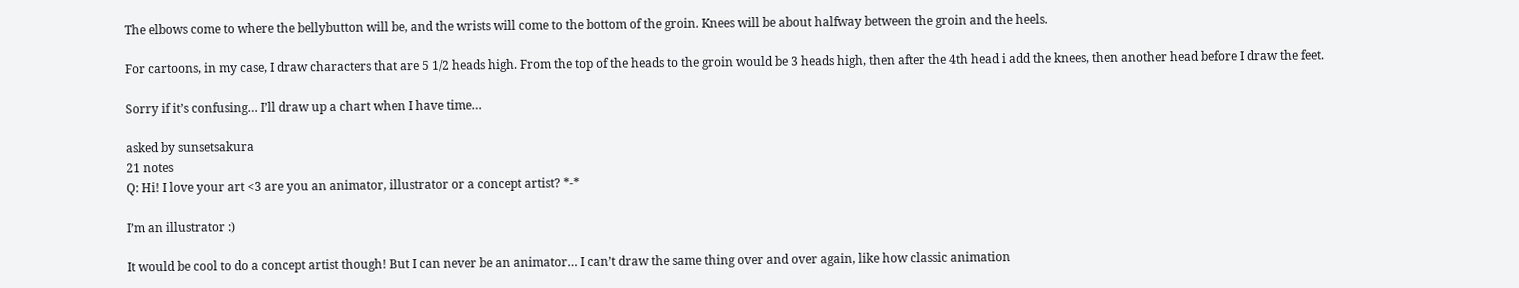The elbows come to where the bellybutton will be, and the wrists will come to the bottom of the groin. Knees will be about halfway between the groin and the heels.

For cartoons, in my case, I draw characters that are 5 1/2 heads high. From the top of the heads to the groin would be 3 heads high, then after the 4th head i add the knees, then another head before I draw the feet.

Sorry if it’s confusing… I’ll draw up a chart when I have time…

asked by sunsetsakura
21 notes
Q: Hi! I love your art <3 are you an animator, illustrator or a concept artist? *-*

I’m an illustrator :)

It would be cool to do a concept artist though! But I can never be an animator… I can’t draw the same thing over and over again, like how classic animation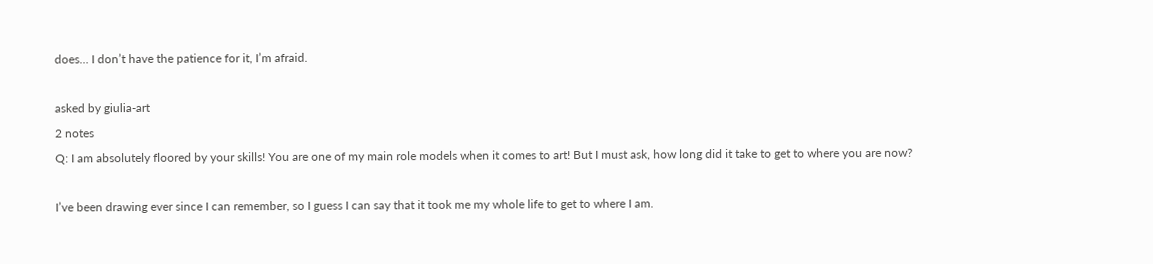does… I don’t have the patience for it, I’m afraid.

asked by giulia-art
2 notes
Q: I am absolutely floored by your skills! You are one of my main role models when it comes to art! But I must ask, how long did it take to get to where you are now?

I’ve been drawing ever since I can remember, so I guess I can say that it took me my whole life to get to where I am.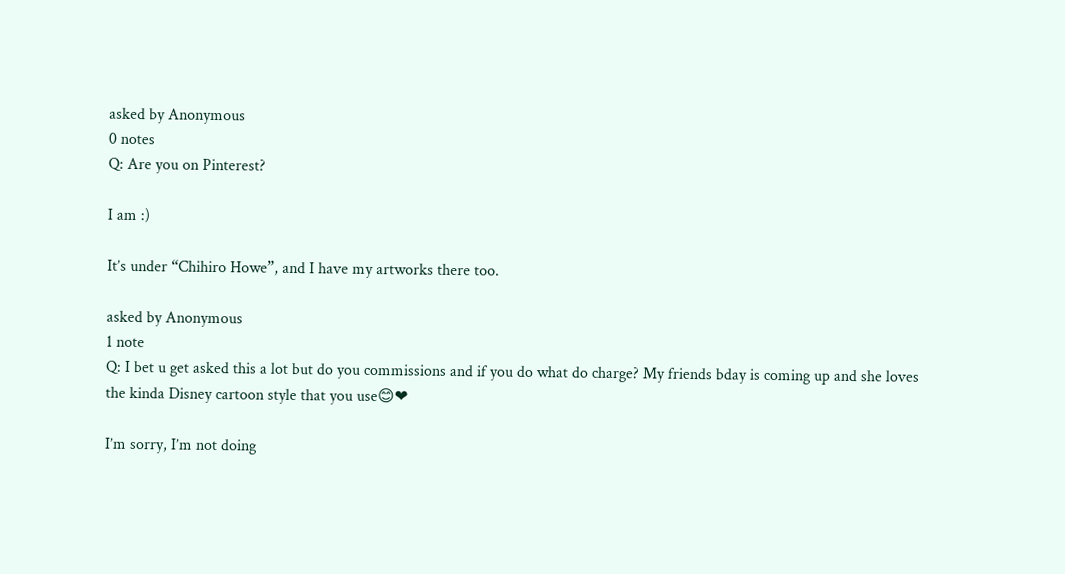asked by Anonymous
0 notes
Q: Are you on Pinterest?

I am :)

It’s under “Chihiro Howe”, and I have my artworks there too.

asked by Anonymous
1 note
Q: I bet u get asked this a lot but do you commissions and if you do what do charge? My friends bday is coming up and she loves the kinda Disney cartoon style that you use😊❤

I’m sorry, I’m not doing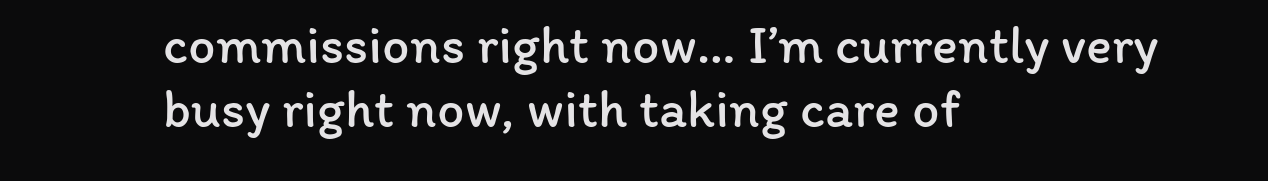commissions right now… I’m currently very busy right now, with taking care of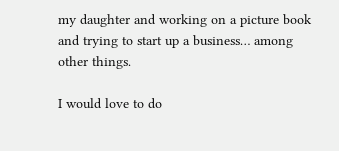my daughter and working on a picture book and trying to start up a business… among other things.

I would love to do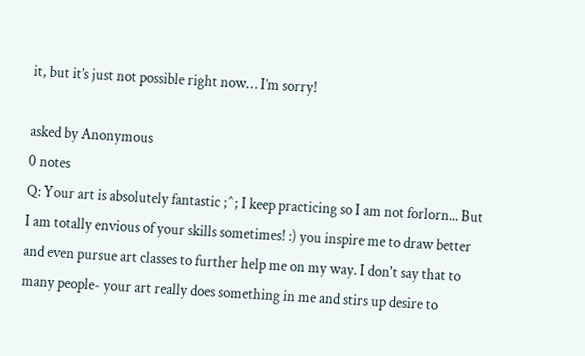it, but it’s just not possible right now… I’m sorry!

asked by Anonymous
0 notes
Q: Your art is absolutely fantastic ;^; I keep practicing so I am not forlorn... But I am totally envious of your skills sometimes! :) you inspire me to draw better and even pursue art classes to further help me on my way. I don't say that to many people- your art really does something in me and stirs up desire to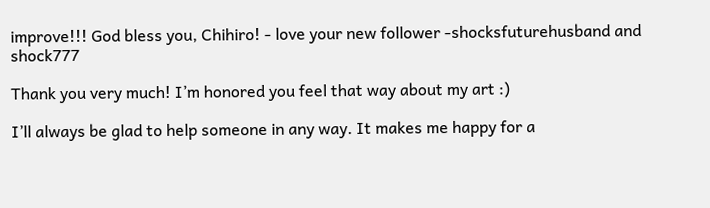improve!!! God bless you, Chihiro! - love your new follower -shocksfuturehusband and shock777

Thank you very much! I’m honored you feel that way about my art :)

I’ll always be glad to help someone in any way. It makes me happy for a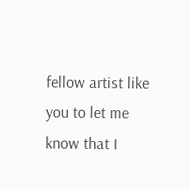fellow artist like you to let me know that I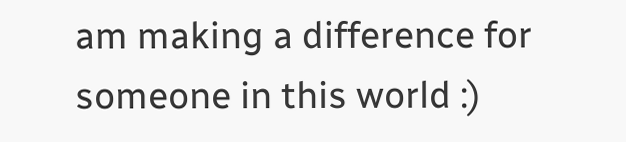am making a difference for someone in this world :)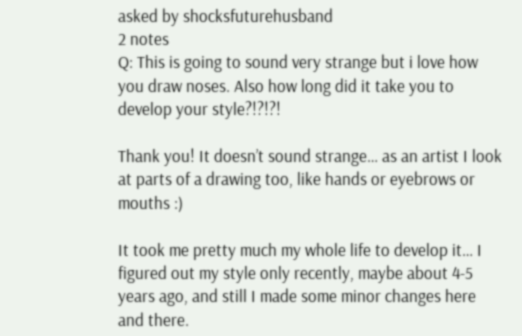asked by shocksfuturehusband
2 notes
Q: This is going to sound very strange but i love how you draw noses. Also how long did it take you to develop your style?!?!?!

Thank you! It doesn’t sound strange… as an artist I look at parts of a drawing too, like hands or eyebrows or mouths :)

It took me pretty much my whole life to develop it… I figured out my style only recently, maybe about 4-5 years ago, and still I made some minor changes here and there.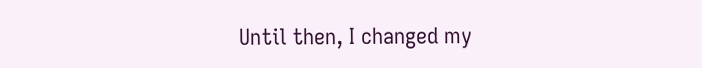Until then, I changed my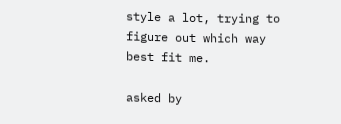style a lot, trying to figure out which way best fit me.

asked by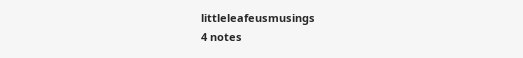littleleafeusmusings
4 notes